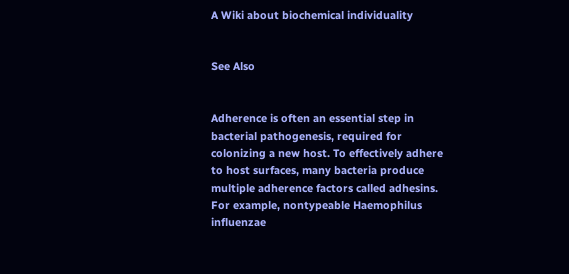A Wiki about biochemical individuality


See Also


Adherence is often an essential step in bacterial pathogenesis, required for colonizing a new host. To effectively adhere to host surfaces, many bacteria produce multiple adherence factors called adhesins. For example, nontypeable Haemophilus influenzae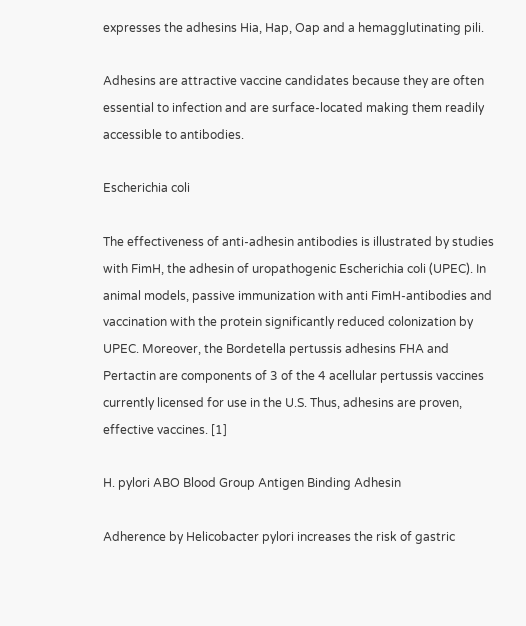expresses the adhesins Hia, Hap, Oap and a hemagglutinating pili.

Adhesins are attractive vaccine candidates because they are often essential to infection and are surface-located making them readily accessible to antibodies.

Escherichia coli

The effectiveness of anti-adhesin antibodies is illustrated by studies with FimH, the adhesin of uropathogenic Escherichia coli (UPEC). In animal models, passive immunization with anti FimH-antibodies and vaccination with the protein significantly reduced colonization by UPEC. Moreover, the Bordetella pertussis adhesins FHA and Pertactin are components of 3 of the 4 acellular pertussis vaccines currently licensed for use in the U.S. Thus, adhesins are proven, effective vaccines. [1]

H. pylori ABO Blood Group Antigen Binding Adhesin

Adherence by Helicobacter pylori increases the risk of gastric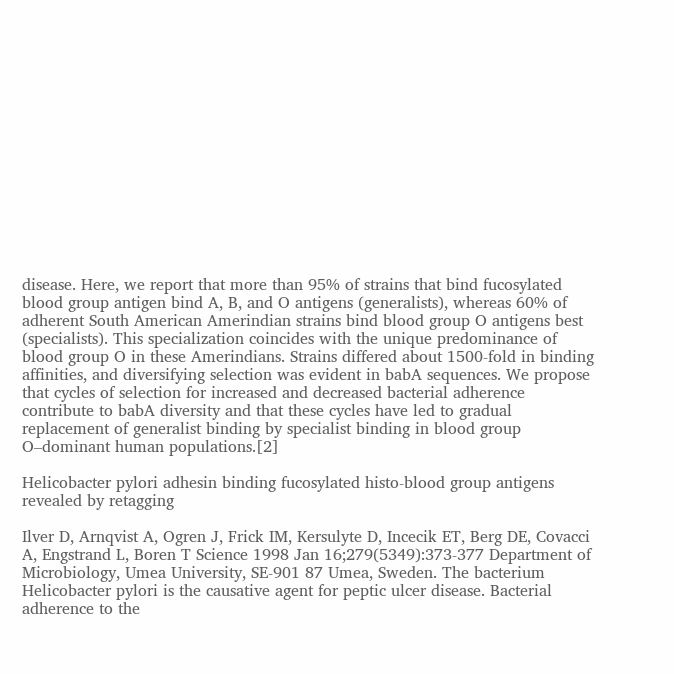disease. Here, we report that more than 95% of strains that bind fucosylated blood group antigen bind A, B, and O antigens (generalists), whereas 60% of adherent South American Amerindian strains bind blood group O antigens best (specialists). This specialization coincides with the unique predominance of blood group O in these Amerindians. Strains differed about 1500-fold in binding affinities, and diversifying selection was evident in babA sequences. We propose that cycles of selection for increased and decreased bacterial adherence contribute to babA diversity and that these cycles have led to gradual replacement of generalist binding by specialist binding in blood group O–dominant human populations.[2]

Helicobacter pylori adhesin binding fucosylated histo-blood group antigens revealed by retagging

Ilver D, Arnqvist A, Ogren J, Frick IM, Kersulyte D, Incecik ET, Berg DE, Covacci A, Engstrand L, Boren T Science 1998 Jan 16;279(5349):373-377 Department of Microbiology, Umea University, SE-901 87 Umea, Sweden. The bacterium Helicobacter pylori is the causative agent for peptic ulcer disease. Bacterial adherence to the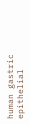human gastric epithelial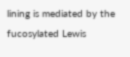lining is mediated by the fucosylated Lewis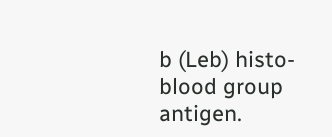b (Leb) histo-blood group antigen.